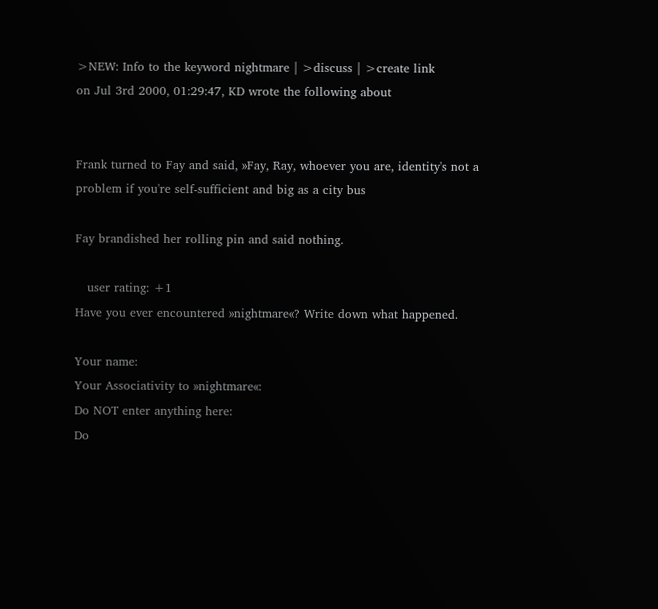>NEW: Info to the keyword nightmare | >discuss | >create link
on Jul 3rd 2000, 01:29:47, KD wrote the following about


Frank turned to Fay and said, »Fay, Ray, whoever you are, identity's not a problem if you're self-sufficient and big as a city bus

Fay brandished her rolling pin and said nothing.

   user rating: +1
Have you ever encountered »nightmare«? Write down what happened.

Your name:
Your Associativity to »nightmare«:
Do NOT enter anything here:
Do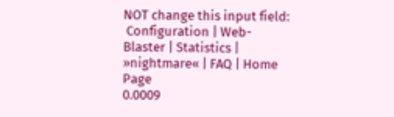NOT change this input field:
 Configuration | Web-Blaster | Statistics | »nightmare« | FAQ | Home Page
0.0009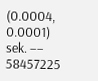(0.0004, 0.0001) sek. –– 58457225